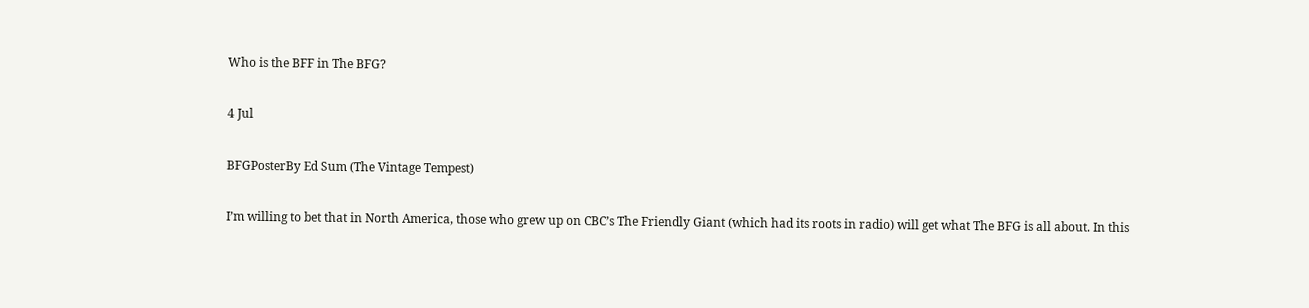Who is the BFF in The BFG?

4 Jul

BFGPosterBy Ed Sum (The Vintage Tempest)

I’m willing to bet that in North America, those who grew up on CBC’s The Friendly Giant (which had its roots in radio) will get what The BFG is all about. In this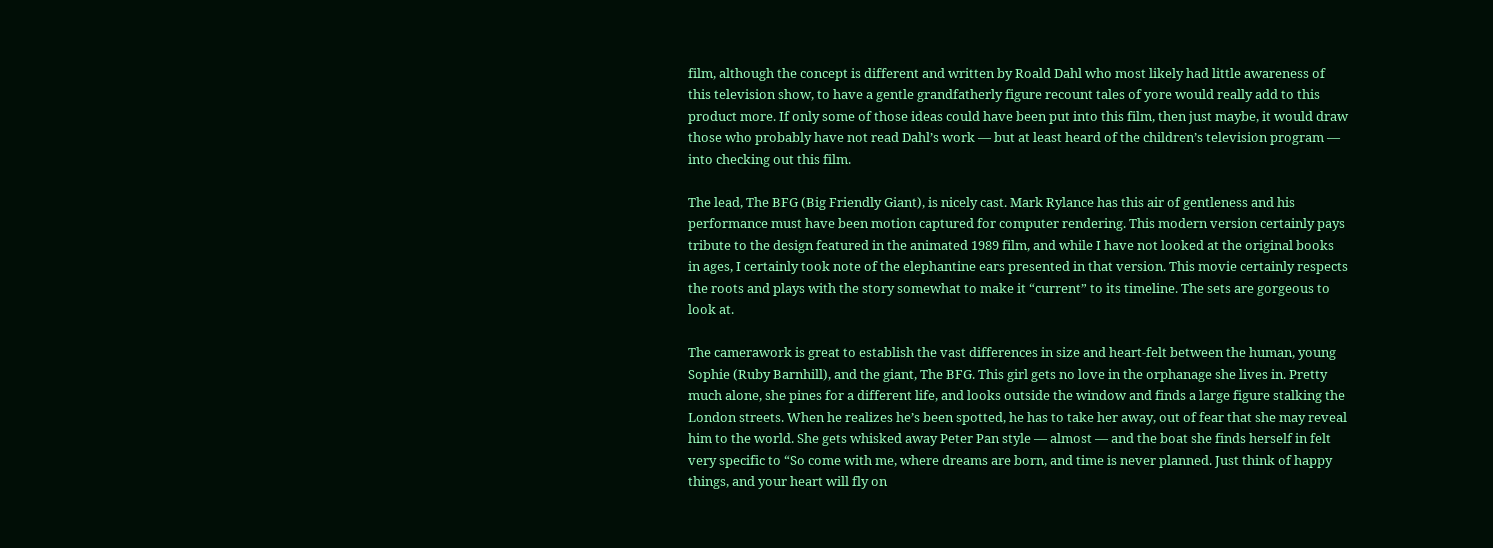film, although the concept is different and written by Roald Dahl who most likely had little awareness of this television show, to have a gentle grandfatherly figure recount tales of yore would really add to this product more. If only some of those ideas could have been put into this film, then just maybe, it would draw those who probably have not read Dahl’s work — but at least heard of the children’s television program — into checking out this film.

The lead, The BFG (Big Friendly Giant), is nicely cast. Mark Rylance has this air of gentleness and his performance must have been motion captured for computer rendering. This modern version certainly pays tribute to the design featured in the animated 1989 film, and while I have not looked at the original books in ages, I certainly took note of the elephantine ears presented in that version. This movie certainly respects the roots and plays with the story somewhat to make it “current” to its timeline. The sets are gorgeous to look at.

The camerawork is great to establish the vast differences in size and heart-felt between the human, young Sophie (Ruby Barnhill), and the giant, The BFG. This girl gets no love in the orphanage she lives in. Pretty much alone, she pines for a different life, and looks outside the window and finds a large figure stalking the London streets. When he realizes he’s been spotted, he has to take her away, out of fear that she may reveal him to the world. She gets whisked away Peter Pan style — almost — and the boat she finds herself in felt very specific to “So come with me, where dreams are born, and time is never planned. Just think of happy things, and your heart will fly on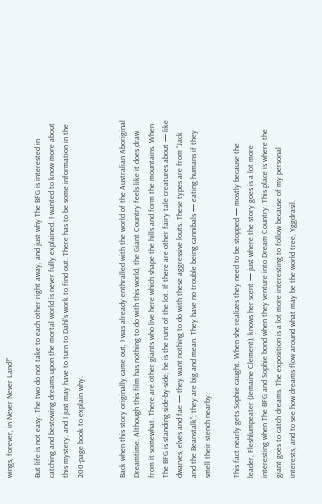wings, forever, in Never Never Land!”

But life is not easy. The two do not take to each other right away, and just why The BFG is interested in catching and bestowing dreams upon the mortal world is never fully explained. I wanted to know more about this mystery, and I just may have to turn to Dahl’s work to find out. There has to be some information in the 200-page book to explain why.


Back when this story originally came out, I was already enthralled with the world of the Australian Aboriginal Dreamtime. Although this film has nothing to do with this world, the Giant Country feels like it does draw from it somewhat. There are other giants who live here which shape the hills and form the mountains. When The BFG is standing side-by-side, he is the runt of the lot. If there are other fairy tale creatures about — like dwarves, elves and fae — they want nothing to do with these aggressive louts. These types are from “Jack and the Beanstalk”; they are big and mean. They have no trouble being cannibals — eating humans if they smell their stench nearby.

This fact nearly gets Sophie caught. When she realizes they need to be stopped — mostly because the leader, Fleshlumpeater (Jemaine Clement), knows her scent — just where the story goes is a lot more interesting when The BFG and Sophie bond when they venture into Dream Country. This place is where the giant goes to catch dreams. The exposition is a lot more interesting to follow because of my personal interests, and to see how dreams flow around what may be the world tree, Yggdrasil.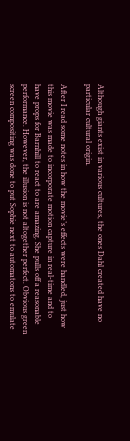Although giants exist in various cultures, the ones Dahl created have no particular cultural origin.

After I read some notes in how the movie’s effects were handled, just how this movie was made to incorporate motion capture in real-time and to have props for Barnhill to react to are amazing. She pulls off a reasonable performance. However, the illusion is not altogether perfect. Obvious green screen compositing was done to put Sophie next to automatons to emulate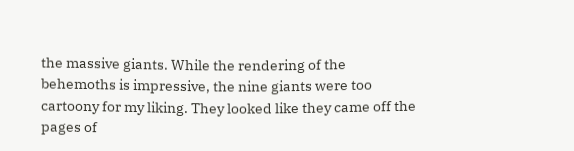the massive giants. While the rendering of the behemoths is impressive, the nine giants were too cartoony for my liking. They looked like they came off the pages of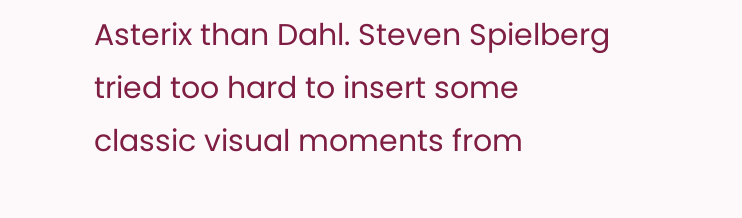Asterix than Dahl. Steven Spielberg tried too hard to insert some classic visual moments from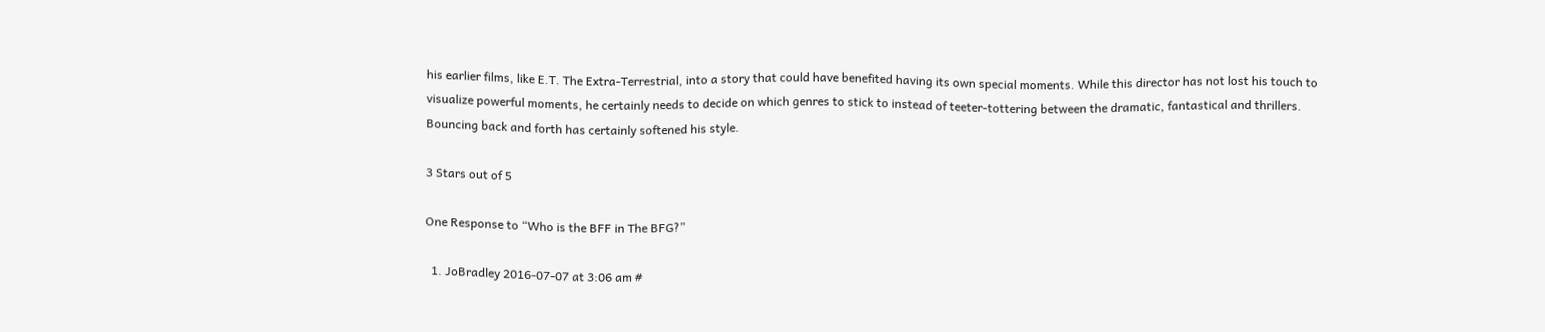his earlier films, like E.T. The Extra-Terrestrial, into a story that could have benefited having its own special moments. While this director has not lost his touch to visualize powerful moments, he certainly needs to decide on which genres to stick to instead of teeter-tottering between the dramatic, fantastical and thrillers. Bouncing back and forth has certainly softened his style.

3 Stars out of 5

One Response to “Who is the BFF in The BFG?”

  1. JoBradley 2016-07-07 at 3:06 am #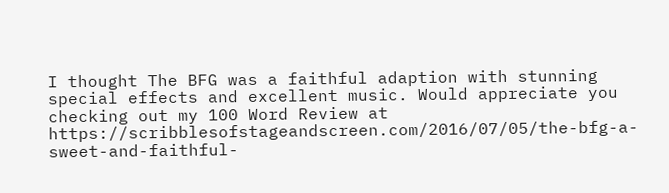I thought The BFG was a faithful adaption with stunning special effects and excellent music. Would appreciate you checking out my 100 Word Review at https://scribblesofstageandscreen.com/2016/07/05/the-bfg-a-sweet-and-faithful-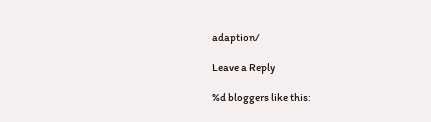adaption/

Leave a Reply

%d bloggers like this: